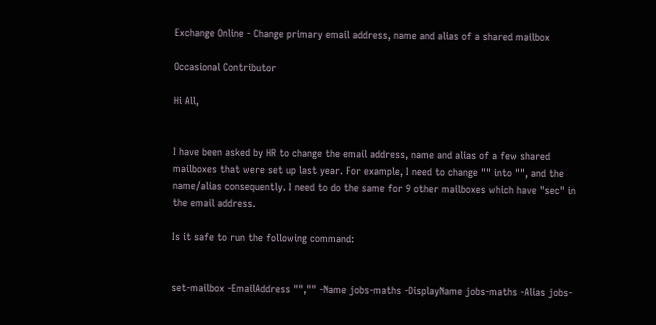Exchange Online - Change primary email address, name and alias of a shared mailbox

Occasional Contributor

Hi All,


I have been asked by HR to change the email address, name and alias of a few shared mailboxes that were set up last year. For example, I need to change "" into "", and the name/alias consequently. I need to do the same for 9 other mailboxes which have "sec" in the email address.

Is it safe to run the following command:


set-mailbox -EmailAddress "","" -Name jobs-maths -DisplayName jobs-maths -Alias jobs-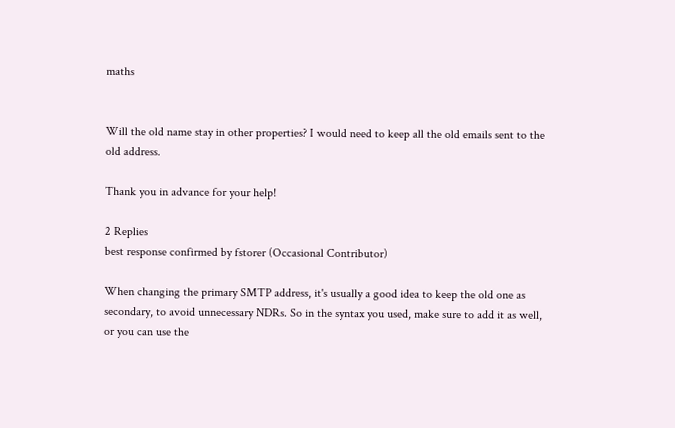maths


Will the old name stay in other properties? I would need to keep all the old emails sent to the old address.

Thank you in advance for your help!

2 Replies
best response confirmed by fstorer (Occasional Contributor)

When changing the primary SMTP address, it's usually a good idea to keep the old one as secondary, to avoid unnecessary NDRs. So in the syntax you used, make sure to add it as well, or you can use the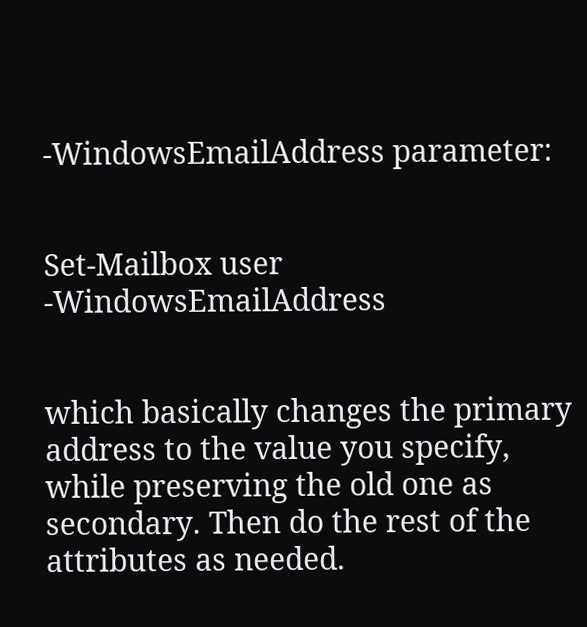-WindowsEmailAddress parameter:


Set-Mailbox user -WindowsEmailAddress


which basically changes the primary address to the value you specify, while preserving the old one as secondary. Then do the rest of the attributes as needed.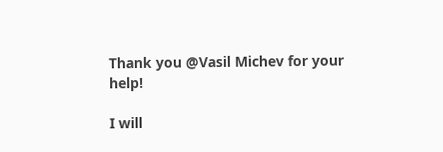Thank you @Vasil Michev for your help!

I will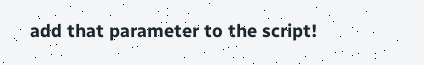add that parameter to the script!